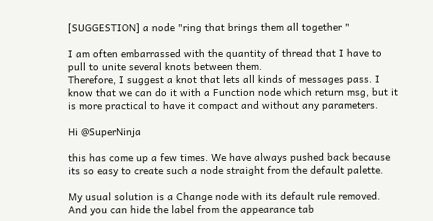[SUGGESTION] a node "ring that brings them all together "

I am often embarrassed with the quantity of thread that I have to pull to unite several knots between them.
Therefore, I suggest a knot that lets all kinds of messages pass. I know that we can do it with a Function node which return msg, but it is more practical to have it compact and without any parameters.

Hi @SuperNinja

this has come up a few times. We have always pushed back because its so easy to create such a node straight from the default palette.

My usual solution is a Change node with its default rule removed. And you can hide the label from the appearance tab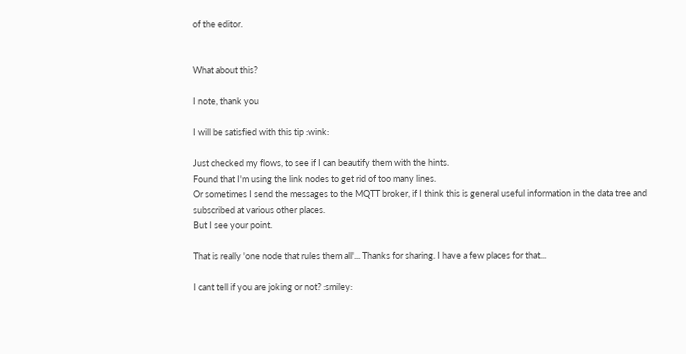of the editor.


What about this?

I note, thank you

I will be satisfied with this tip :wink:

Just checked my flows, to see if I can beautify them with the hints.
Found that I'm using the link nodes to get rid of too many lines.
Or sometimes I send the messages to the MQTT broker, if I think this is general useful information in the data tree and subscribed at various other places.
But I see your point.

That is really 'one node that rules them all'... Thanks for sharing. I have a few places for that...

I cant tell if you are joking or not? :smiley: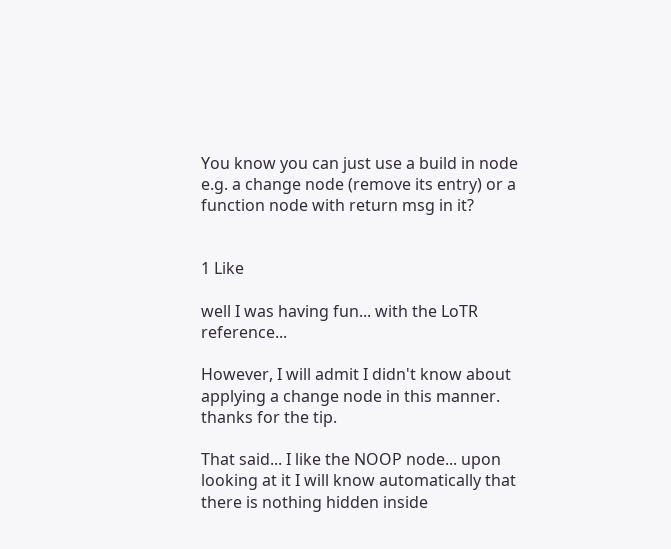You know you can just use a build in node e.g. a change node (remove its entry) or a function node with return msg in it?


1 Like

well I was having fun... with the LoTR reference...

However, I will admit I didn't know about applying a change node in this manner. thanks for the tip.

That said... I like the NOOP node... upon looking at it I will know automatically that there is nothing hidden inside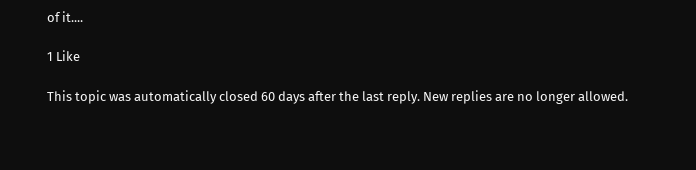of it....

1 Like

This topic was automatically closed 60 days after the last reply. New replies are no longer allowed.